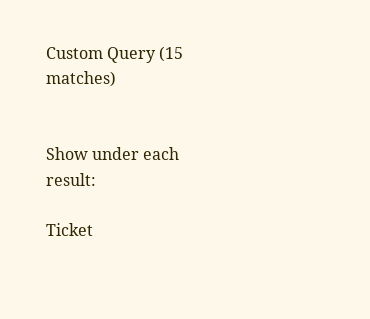Custom Query (15 matches)


Show under each result:

Ticket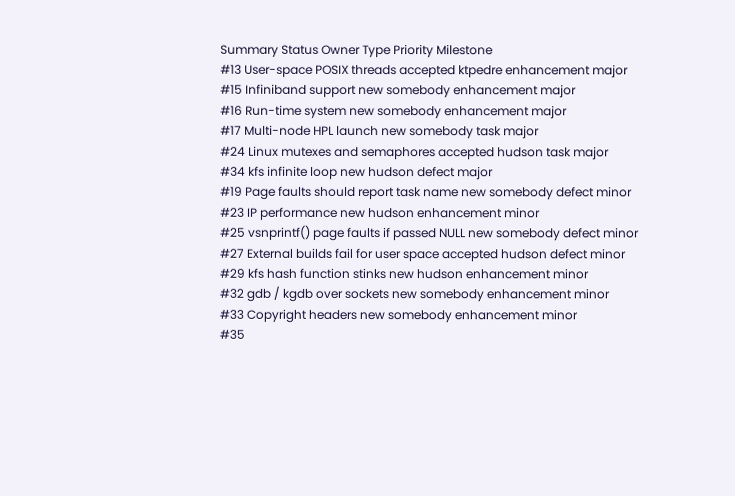Summary Status Owner Type Priority Milestone
#13 User-space POSIX threads accepted ktpedre enhancement major
#15 Infiniband support new somebody enhancement major
#16 Run-time system new somebody enhancement major
#17 Multi-node HPL launch new somebody task major
#24 Linux mutexes and semaphores accepted hudson task major
#34 kfs infinite loop new hudson defect major
#19 Page faults should report task name new somebody defect minor
#23 IP performance new hudson enhancement minor
#25 vsnprintf() page faults if passed NULL new somebody defect minor
#27 External builds fail for user space accepted hudson defect minor
#29 kfs hash function stinks new hudson enhancement minor
#32 gdb / kgdb over sockets new somebody enhancement minor
#33 Copyright headers new somebody enhancement minor
#35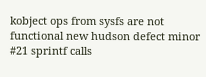kobject ops from sysfs are not functional new hudson defect minor
#21 sprintf calls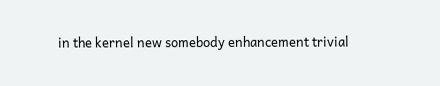in the kernel new somebody enhancement trivial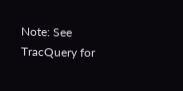Note: See TracQuery for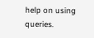help on using queries.